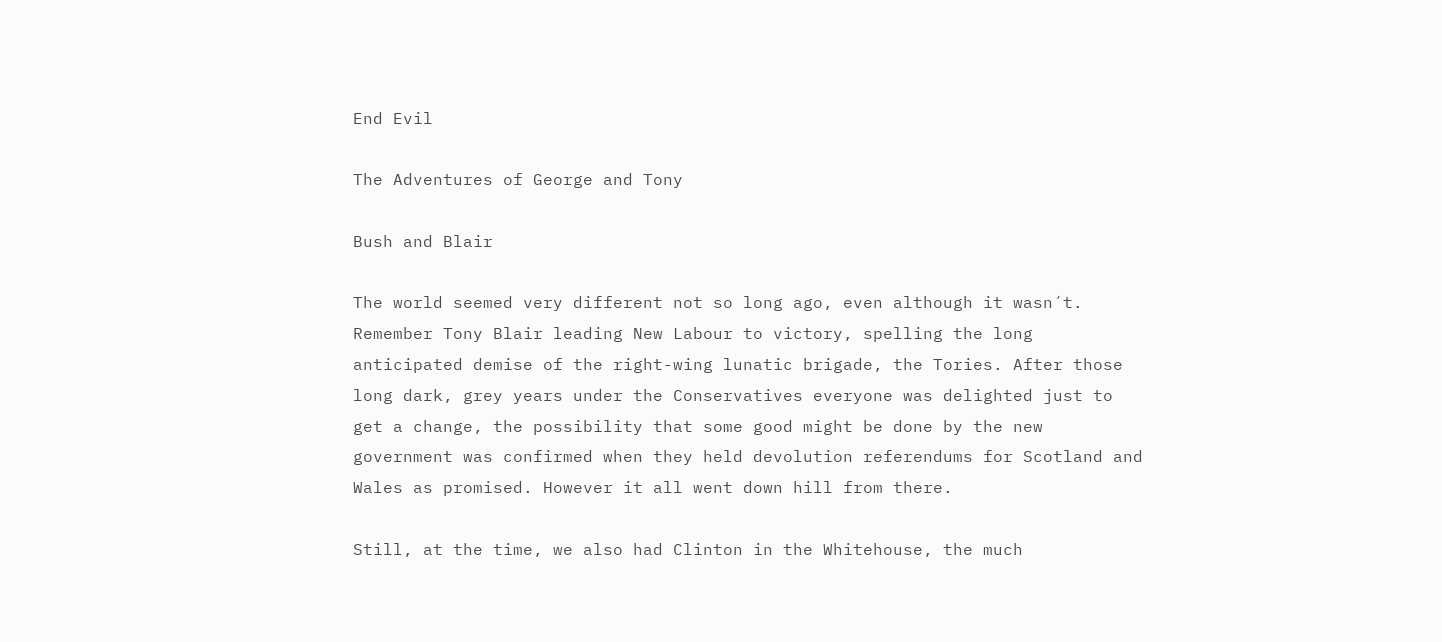End Evil

The Adventures of George and Tony

Bush and Blair

The world seemed very different not so long ago, even although it wasn´t. Remember Tony Blair leading New Labour to victory, spelling the long anticipated demise of the right-wing lunatic brigade, the Tories. After those long dark, grey years under the Conservatives everyone was delighted just to get a change, the possibility that some good might be done by the new government was confirmed when they held devolution referendums for Scotland and Wales as promised. However it all went down hill from there.

Still, at the time, we also had Clinton in the Whitehouse, the much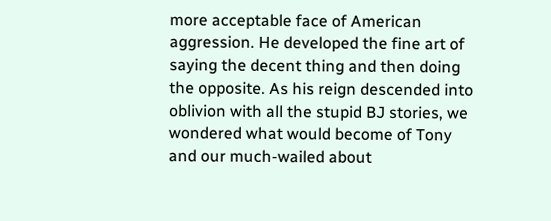more acceptable face of American aggression. He developed the fine art of saying the decent thing and then doing the opposite. As his reign descended into oblivion with all the stupid BJ stories, we wondered what would become of Tony and our much-wailed about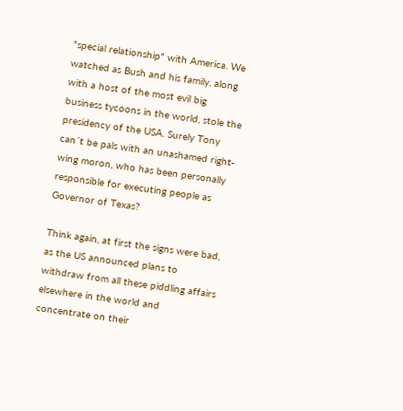"special relationship" with America. We watched as Bush and his family, along with a host of the most evil big business tycoons in the world, stole the presidency of the USA. Surely Tony can´t be pals with an unashamed right-wing moron, who has been personally responsible for executing people as Governor of Texas?

Think again, at first the signs were bad, as the US announced plans to withdraw from all these piddling affairs elsewhere in the world and concentrate on their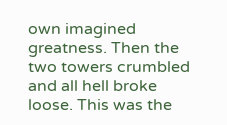own imagined greatness. Then the two towers crumbled and all hell broke loose. This was the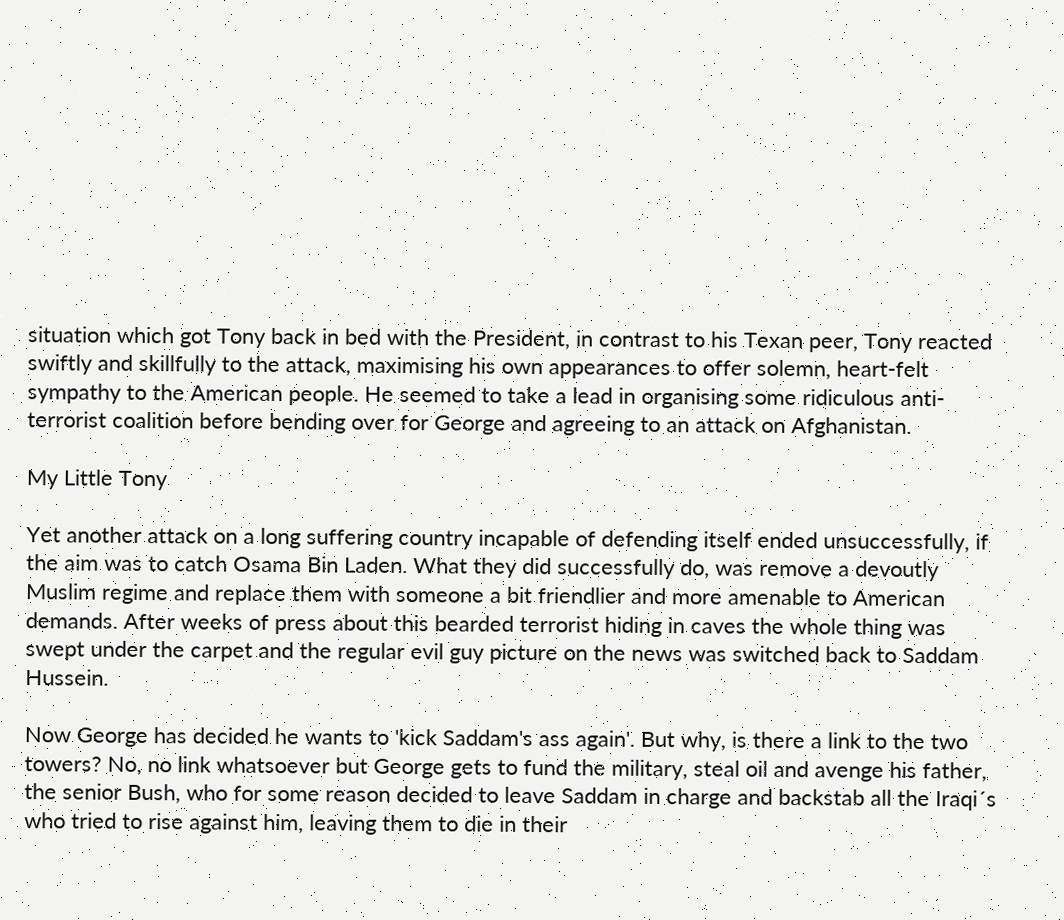situation which got Tony back in bed with the President, in contrast to his Texan peer, Tony reacted swiftly and skillfully to the attack, maximising his own appearances to offer solemn, heart-felt sympathy to the American people. He seemed to take a lead in organising some ridiculous anti-terrorist coalition before bending over for George and agreeing to an attack on Afghanistan.

My Little Tony

Yet another attack on a long suffering country incapable of defending itself ended unsuccessfully, if the aim was to catch Osama Bin Laden. What they did successfully do, was remove a devoutly Muslim regime and replace them with someone a bit friendlier and more amenable to American demands. After weeks of press about this bearded terrorist hiding in caves the whole thing was swept under the carpet and the regular evil guy picture on the news was switched back to Saddam Hussein.

Now George has decided he wants to 'kick Saddam's ass again'. But why, is there a link to the two towers? No, no link whatsoever but George gets to fund the military, steal oil and avenge his father, the senior Bush, who for some reason decided to leave Saddam in charge and backstab all the Iraqi´s who tried to rise against him, leaving them to die in their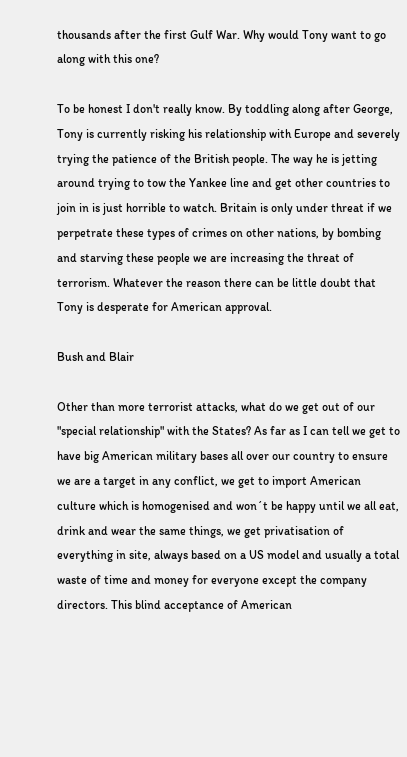thousands after the first Gulf War. Why would Tony want to go along with this one?

To be honest I don't really know. By toddling along after George, Tony is currently risking his relationship with Europe and severely trying the patience of the British people. The way he is jetting around trying to tow the Yankee line and get other countries to join in is just horrible to watch. Britain is only under threat if we perpetrate these types of crimes on other nations, by bombing and starving these people we are increasing the threat of terrorism. Whatever the reason there can be little doubt that Tony is desperate for American approval.

Bush and Blair

Other than more terrorist attacks, what do we get out of our "special relationship" with the States? As far as I can tell we get to have big American military bases all over our country to ensure we are a target in any conflict, we get to import American culture which is homogenised and won´t be happy until we all eat, drink and wear the same things, we get privatisation of everything in site, always based on a US model and usually a total waste of time and money for everyone except the company directors. This blind acceptance of American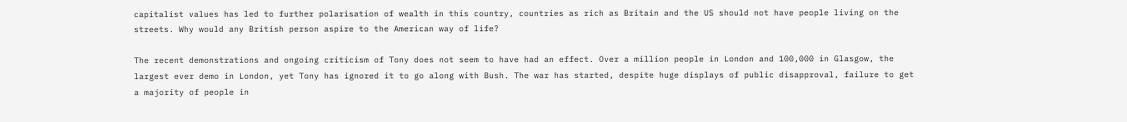capitalist values has led to further polarisation of wealth in this country, countries as rich as Britain and the US should not have people living on the streets. Why would any British person aspire to the American way of life?

The recent demonstrations and ongoing criticism of Tony does not seem to have had an effect. Over a million people in London and 100,000 in Glasgow, the largest ever demo in London, yet Tony has ignored it to go along with Bush. The war has started, despite huge displays of public disapproval, failure to get a majority of people in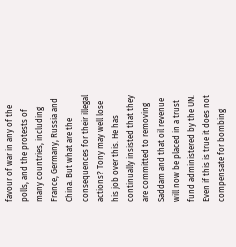favour of war in any of the polls, and the protests of many countries, including France, Germany, Russia and China. But what are the consequences for their illegal actions? Tony may well lose his job over this. He has continually insisted that they are committed to removing Saddam and that oil revenue will now be placed in a trust fund administered by the UN. Even if this is true it does not compensate for bombing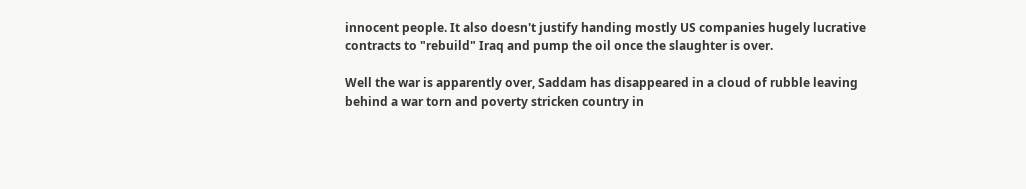innocent people. It also doesn't justify handing mostly US companies hugely lucrative contracts to "rebuild" Iraq and pump the oil once the slaughter is over.

Well the war is apparently over, Saddam has disappeared in a cloud of rubble leaving behind a war torn and poverty stricken country in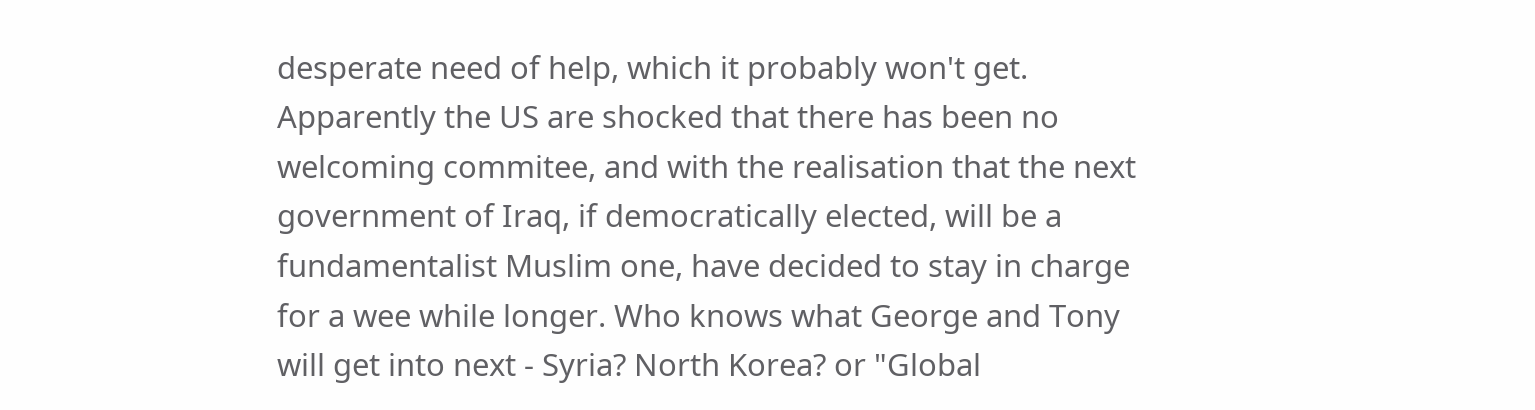desperate need of help, which it probably won't get. Apparently the US are shocked that there has been no welcoming commitee, and with the realisation that the next government of Iraq, if democratically elected, will be a fundamentalist Muslim one, have decided to stay in charge for a wee while longer. Who knows what George and Tony will get into next - Syria? North Korea? or "Global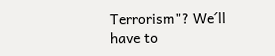Terrorism"? We´ll have to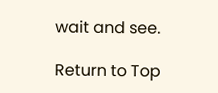wait and see.

Return to Top